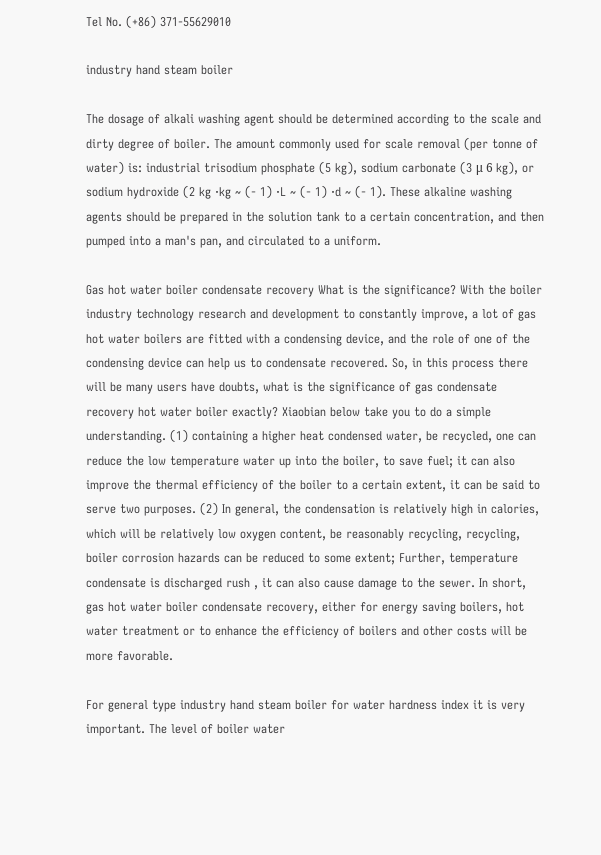Tel No. (+86) 371-55629010

industry hand steam boiler

The dosage of alkali washing agent should be determined according to the scale and dirty degree of boiler. The amount commonly used for scale removal (per tonne of water) is: industrial trisodium phosphate (5 kg), sodium carbonate (3 μ 6 kg), or sodium hydroxide (2 kg ·kg ~ (- 1) ·L ~ (- 1) ·d ~ (- 1). These alkaline washing agents should be prepared in the solution tank to a certain concentration, and then pumped into a man's pan, and circulated to a uniform.

Gas hot water boiler condensate recovery What is the significance? With the boiler industry technology research and development to constantly improve, a lot of gas hot water boilers are fitted with a condensing device, and the role of one of the condensing device can help us to condensate recovered. So, in this process there will be many users have doubts, what is the significance of gas condensate recovery hot water boiler exactly? Xiaobian below take you to do a simple understanding. (1) containing a higher heat condensed water, be recycled, one can reduce the low temperature water up into the boiler, to save fuel; it can also improve the thermal efficiency of the boiler to a certain extent, it can be said to serve two purposes. (2) In general, the condensation is relatively high in calories, which will be relatively low oxygen content, be reasonably recycling, recycling, boiler corrosion hazards can be reduced to some extent; Further, temperature condensate is discharged rush , it can also cause damage to the sewer. In short, gas hot water boiler condensate recovery, either for energy saving boilers, hot water treatment or to enhance the efficiency of boilers and other costs will be more favorable.

For general type industry hand steam boiler for water hardness index it is very important. The level of boiler water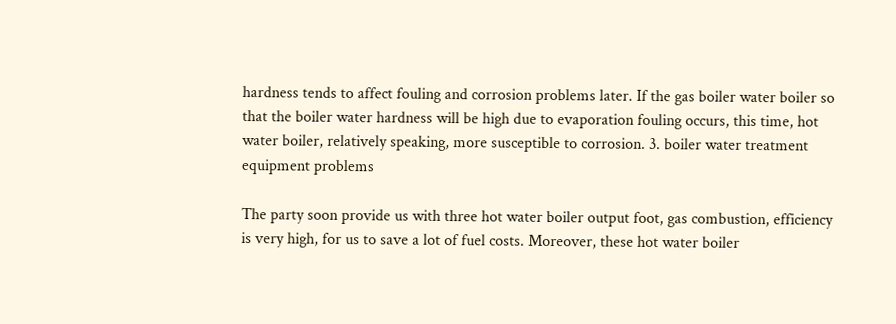hardness tends to affect fouling and corrosion problems later. If the gas boiler water boiler so that the boiler water hardness will be high due to evaporation fouling occurs, this time, hot water boiler, relatively speaking, more susceptible to corrosion. 3. boiler water treatment equipment problems

The party soon provide us with three hot water boiler output foot, gas combustion, efficiency is very high, for us to save a lot of fuel costs. Moreover, these hot water boiler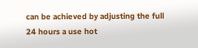can be achieved by adjusting the full 24 hours a use hot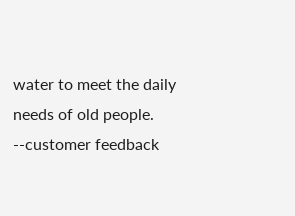water to meet the daily needs of old people. --customer feedback